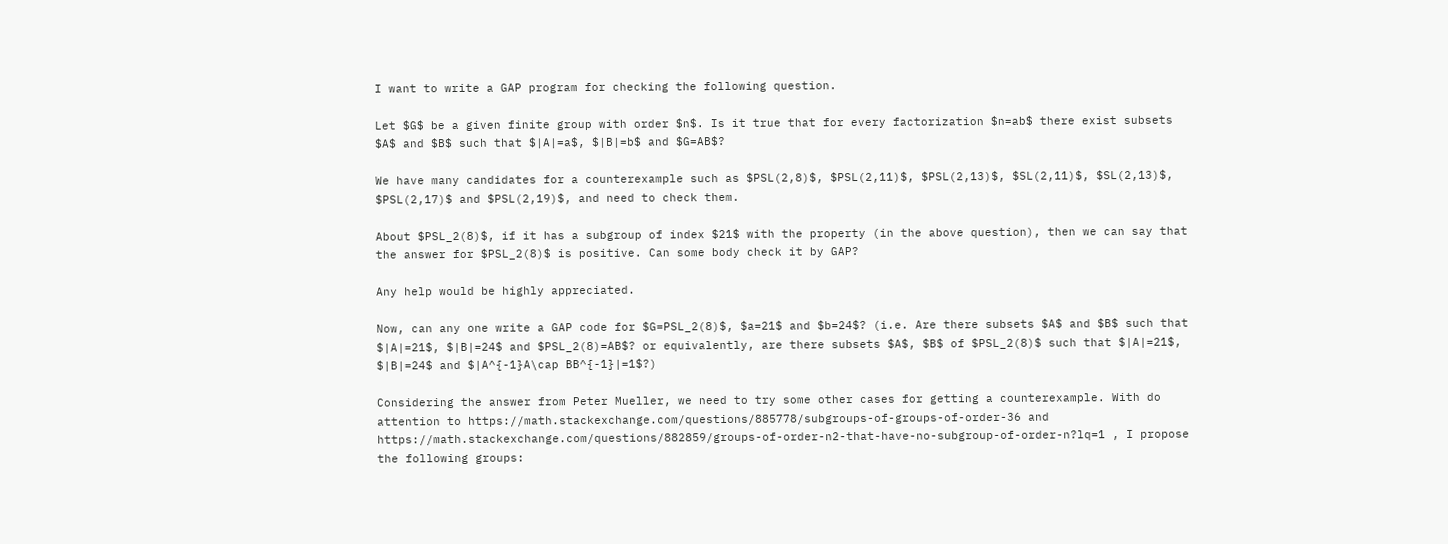I want to write a GAP program for checking the following question.

Let $G$ be a given finite group with order $n$. Is it true that for every factorization $n=ab$ there exist subsets $A$ and $B$ such that $|A|=a$, $|B|=b$ and $G=AB$?

We have many candidates for a counterexample such as $PSL(2,8)$, $PSL(2,11)$, $PSL(2,13)$, $SL(2,11)$, $SL(2,13)$, $PSL(2,17)$ and $PSL(2,19)$, and need to check them.

About $PSL_2(8)$, if it has a subgroup of index $21$ with the property (in the above question), then we can say that the answer for $PSL_2(8)$ is positive. Can some body check it by GAP?

Any help would be highly appreciated.

Now, can any one write a GAP code for $G=PSL_2(8)$, $a=21$ and $b=24$? (i.e. Are there subsets $A$ and $B$ such that $|A|=21$, $|B|=24$ and $PSL_2(8)=AB$? or equivalently, are there subsets $A$, $B$ of $PSL_2(8)$ such that $|A|=21$, $|B|=24$ and $|A^{-1}A\cap BB^{-1}|=1$?)

Considering the answer from Peter Mueller, we need to try some other cases for getting a counterexample. With do attention to https://math.stackexchange.com/questions/885778/subgroups-of-groups-of-order-36 and https://math.stackexchange.com/questions/882859/groups-of-order-n2-that-have-no-subgroup-of-order-n?lq=1 , I propose the following groups: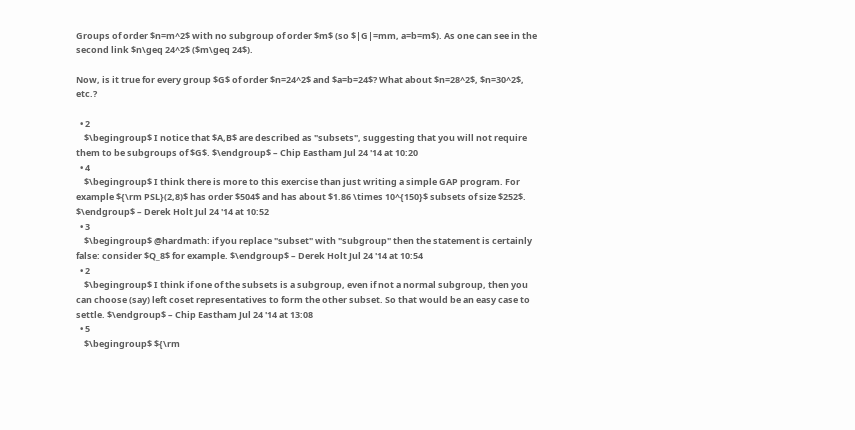Groups of order $n=m^2$ with no subgroup of order $m$ (so $|G|=mm, a=b=m$). As one can see in the second link $n\geq 24^2$ ($m\geq 24$).

Now, is it true for every group $G$ of order $n=24^2$ and $a=b=24$? What about $n=28^2$, $n=30^2$, etc.?

  • 2
    $\begingroup$ I notice that $A,B$ are described as "subsets", suggesting that you will not require them to be subgroups of $G$. $\endgroup$ – Chip Eastham Jul 24 '14 at 10:20
  • 4
    $\begingroup$ I think there is more to this exercise than just writing a simple GAP program. For example ${\rm PSL}(2,8)$ has order $504$ and has about $1.86 \times 10^{150}$ subsets of size $252$. $\endgroup$ – Derek Holt Jul 24 '14 at 10:52
  • 3
    $\begingroup$ @hardmath: if you replace "subset" with "subgroup" then the statement is certainly false: consider $Q_8$ for example. $\endgroup$ – Derek Holt Jul 24 '14 at 10:54
  • 2
    $\begingroup$ I think if one of the subsets is a subgroup, even if not a normal subgroup, then you can choose (say) left coset representatives to form the other subset. So that would be an easy case to settle. $\endgroup$ – Chip Eastham Jul 24 '14 at 13:08
  • 5
    $\begingroup$ ${\rm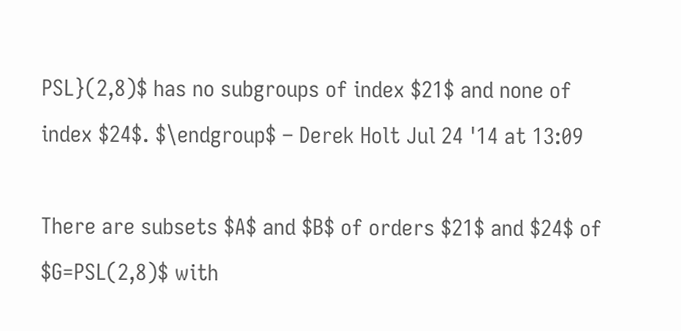PSL}(2,8)$ has no subgroups of index $21$ and none of index $24$. $\endgroup$ – Derek Holt Jul 24 '14 at 13:09

There are subsets $A$ and $B$ of orders $21$ and $24$ of $G=PSL(2,8)$ with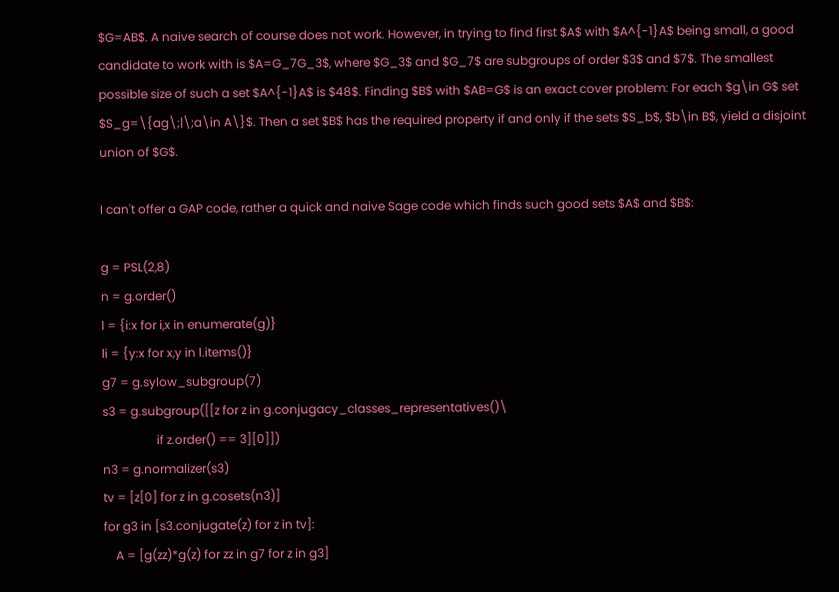$G=AB$. A naive search of course does not work. However, in trying to find first $A$ with $A^{-1}A$ being small, a good candidate to work with is $A=G_7G_3$, where $G_3$ and $G_7$ are subgroups of order $3$ and $7$. The smallest possible size of such a set $A^{-1}A$ is $48$. Finding $B$ with $AB=G$ is an exact cover problem: For each $g\in G$ set $S_g=\{ag\;|\;a\in A\}$. Then a set $B$ has the required property if and only if the sets $S_b$, $b\in B$, yield a disjoint union of $G$.

I can't offer a GAP code, rather a quick and naive Sage code which finds such good sets $A$ and $B$:

g = PSL(2,8)
n = g.order()
l = {i:x for i,x in enumerate(g)}
li = {y:x for x,y in l.items()}
g7 = g.sylow_subgroup(7)
s3 = g.subgroup([[z for z in g.conjugacy_classes_representatives()\
                  if z.order() == 3][0]])
n3 = g.normalizer(s3)
tv = [z[0] for z in g.cosets(n3)]
for g3 in [s3.conjugate(z) for z in tv]:
    A = [g(zz)*g(z) for zz in g7 for z in g3]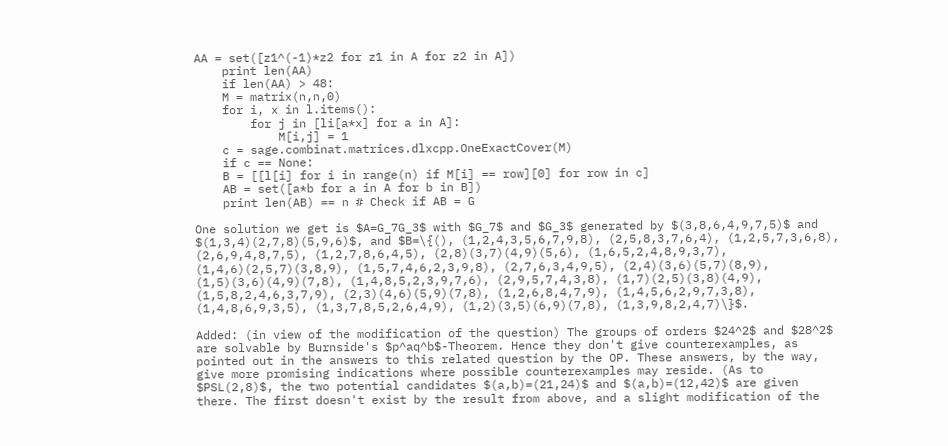AA = set([z1^(-1)*z2 for z1 in A for z2 in A])
    print len(AA)
    if len(AA) > 48:
    M = matrix(n,n,0)
    for i, x in l.items():
        for j in [li[a*x] for a in A]:
            M[i,j] = 1
    c = sage.combinat.matrices.dlxcpp.OneExactCover(M)
    if c == None:
    B = [[l[i] for i in range(n) if M[i] == row][0] for row in c]
    AB = set([a*b for a in A for b in B])
    print len(AB) == n # Check if AB = G

One solution we get is $A=G_7G_3$ with $G_7$ and $G_3$ generated by $(3,8,6,4,9,7,5)$ and $(1,3,4)(2,7,8)(5,9,6)$, and $B=\{(), (1,2,4,3,5,6,7,9,8), (2,5,8,3,7,6,4), (1,2,5,7,3,6,8), (2,6,9,4,8,7,5), (1,2,7,8,6,4,5), (2,8)(3,7)(4,9)(5,6), (1,6,5,2,4,8,9,3,7), (1,4,6)(2,5,7)(3,8,9), (1,5,7,4,6,2,3,9,8), (2,7,6,3,4,9,5), (2,4)(3,6)(5,7)(8,9), (1,5)(3,6)(4,9)(7,8), (1,4,8,5,2,3,9,7,6), (2,9,5,7,4,3,8), (1,7)(2,5)(3,8)(4,9), (1,5,8,2,4,6,3,7,9), (2,3)(4,6)(5,9)(7,8), (1,2,6,8,4,7,9), (1,4,5,6,2,9,7,3,8), (1,4,8,6,9,3,5), (1,3,7,8,5,2,6,4,9), (1,2)(3,5)(6,9)(7,8), (1,3,9,8,2,4,7)\}$.

Added: (in view of the modification of the question) The groups of orders $24^2$ and $28^2$ are solvable by Burnside's $p^aq^b$-Theorem. Hence they don't give counterexamples, as pointed out in the answers to this related question by the OP. These answers, by the way, give more promising indications where possible counterexamples may reside. (As to $PSL(2,8)$, the two potential candidates $(a,b)=(21,24)$ and $(a,b)=(12,42)$ are given there. The first doesn't exist by the result from above, and a slight modification of the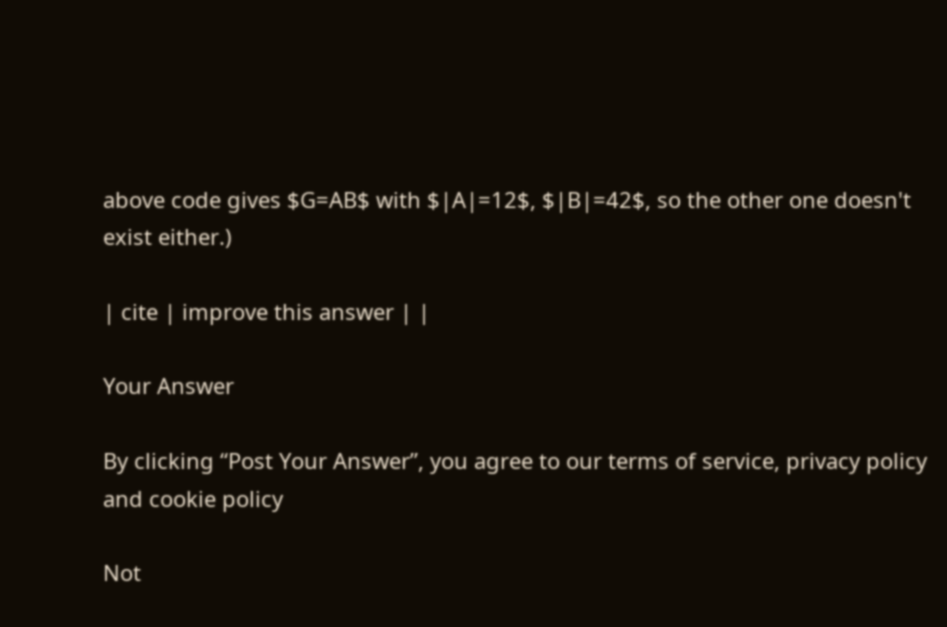above code gives $G=AB$ with $|A|=12$, $|B|=42$, so the other one doesn't exist either.)

| cite | improve this answer | |

Your Answer

By clicking “Post Your Answer”, you agree to our terms of service, privacy policy and cookie policy

Not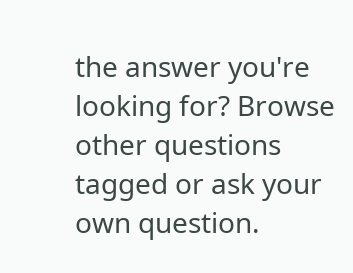the answer you're looking for? Browse other questions tagged or ask your own question.